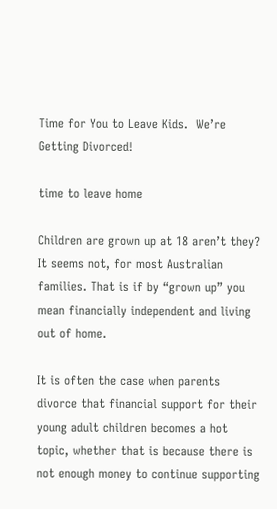Time for You to Leave Kids.  We’re Getting Divorced!

time to leave home

Children are grown up at 18 aren’t they? It seems not, for most Australian families. That is if by “grown up” you mean financially independent and living out of home.

It is often the case when parents divorce that financial support for their young adult children becomes a hot topic, whether that is because there is not enough money to continue supporting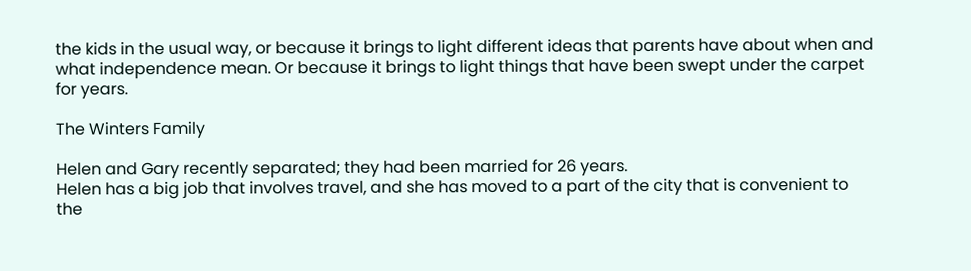the kids in the usual way, or because it brings to light different ideas that parents have about when and what independence mean. Or because it brings to light things that have been swept under the carpet for years.

The Winters Family

Helen and Gary recently separated; they had been married for 26 years.
Helen has a big job that involves travel, and she has moved to a part of the city that is convenient to the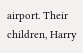airport. Their children, Harry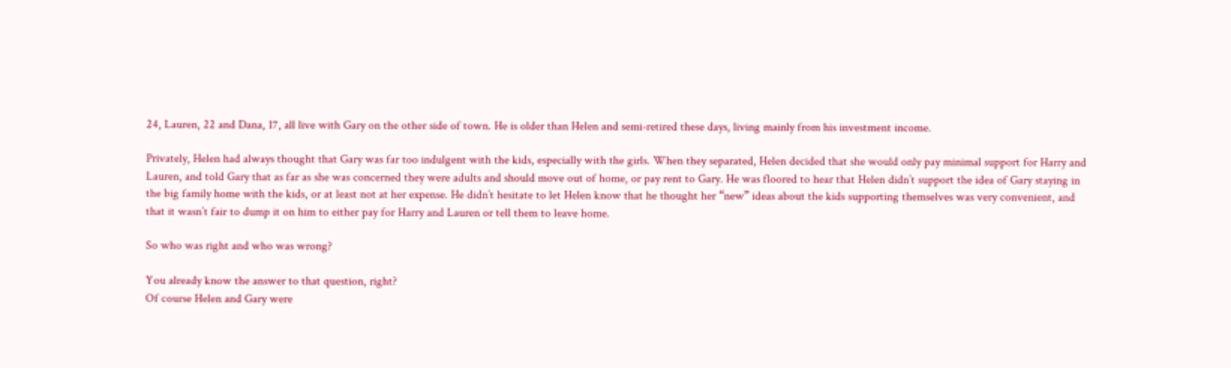24, Lauren, 22 and Dana, 17, all live with Gary on the other side of town. He is older than Helen and semi-retired these days, living mainly from his investment income.

Privately, Helen had always thought that Gary was far too indulgent with the kids, especially with the girls. When they separated, Helen decided that she would only pay minimal support for Harry and Lauren, and told Gary that as far as she was concerned they were adults and should move out of home, or pay rent to Gary. He was floored to hear that Helen didn’t support the idea of Gary staying in the big family home with the kids, or at least not at her expense. He didn’t hesitate to let Helen know that he thought her “new” ideas about the kids supporting themselves was very convenient, and that it wasn’t fair to dump it on him to either pay for Harry and Lauren or tell them to leave home.

So who was right and who was wrong?

You already know the answer to that question, right?
Of course Helen and Gary were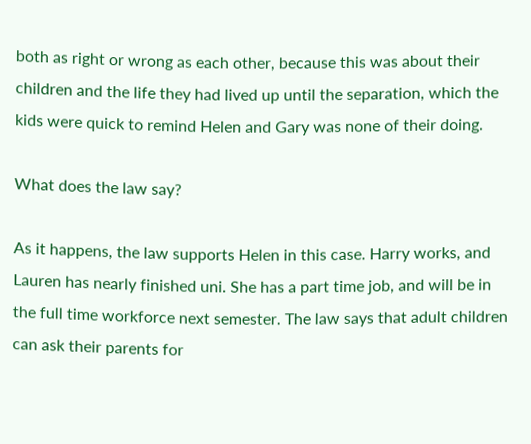both as right or wrong as each other, because this was about their children and the life they had lived up until the separation, which the kids were quick to remind Helen and Gary was none of their doing.

What does the law say?

As it happens, the law supports Helen in this case. Harry works, and Lauren has nearly finished uni. She has a part time job, and will be in the full time workforce next semester. The law says that adult children can ask their parents for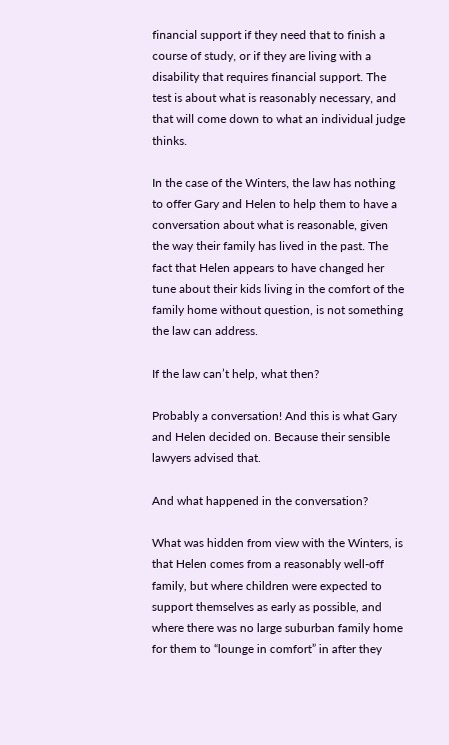financial support if they need that to finish a course of study, or if they are living with a disability that requires financial support. The test is about what is reasonably necessary, and that will come down to what an individual judge thinks.

In the case of the Winters, the law has nothing to offer Gary and Helen to help them to have a conversation about what is reasonable, given the way their family has lived in the past. The fact that Helen appears to have changed her tune about their kids living in the comfort of the family home without question, is not something the law can address.

If the law can’t help, what then?

Probably a conversation! And this is what Gary and Helen decided on. Because their sensible lawyers advised that.

And what happened in the conversation?

What was hidden from view with the Winters, is that Helen comes from a reasonably well-off family, but where children were expected to support themselves as early as possible, and where there was no large suburban family home for them to “lounge in comfort” in after they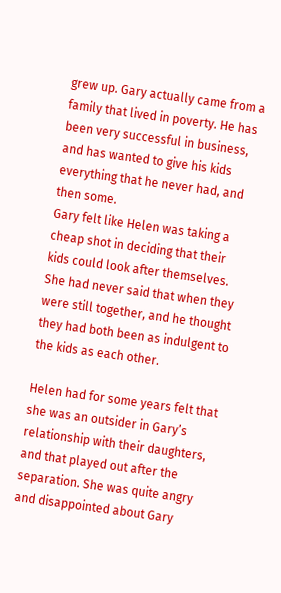grew up. Gary actually came from a family that lived in poverty. He has been very successful in business, and has wanted to give his kids everything that he never had, and then some.
Gary felt like Helen was taking a cheap shot in deciding that their kids could look after themselves. She had never said that when they were still together, and he thought they had both been as indulgent to the kids as each other.

Helen had for some years felt that she was an outsider in Gary’s relationship with their daughters, and that played out after the separation. She was quite angry and disappointed about Gary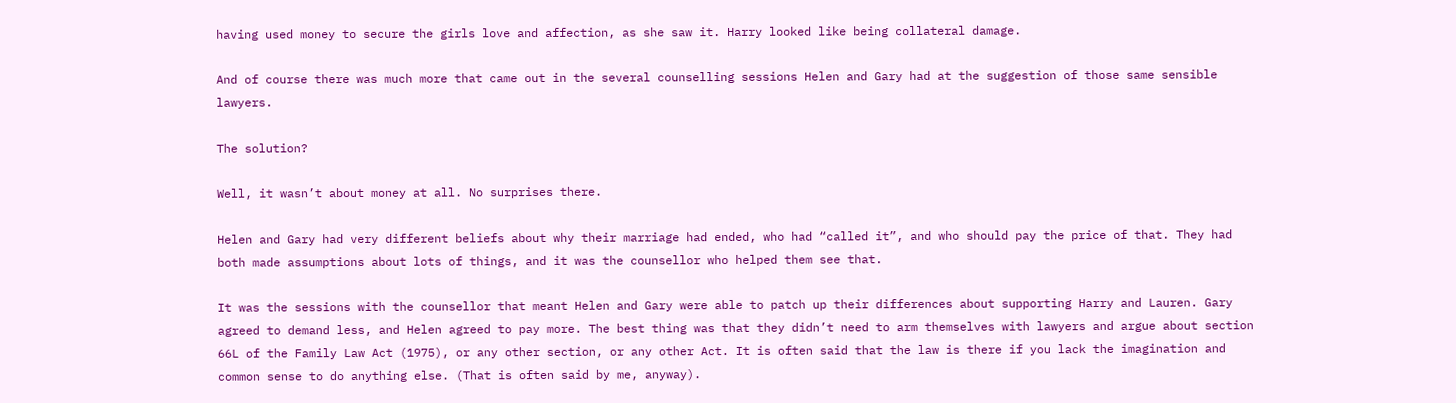having used money to secure the girls love and affection, as she saw it. Harry looked like being collateral damage.

And of course there was much more that came out in the several counselling sessions Helen and Gary had at the suggestion of those same sensible lawyers.

The solution?

Well, it wasn’t about money at all. No surprises there.

Helen and Gary had very different beliefs about why their marriage had ended, who had “called it”, and who should pay the price of that. They had both made assumptions about lots of things, and it was the counsellor who helped them see that.

It was the sessions with the counsellor that meant Helen and Gary were able to patch up their differences about supporting Harry and Lauren. Gary agreed to demand less, and Helen agreed to pay more. The best thing was that they didn’t need to arm themselves with lawyers and argue about section 66L of the Family Law Act (1975), or any other section, or any other Act. It is often said that the law is there if you lack the imagination and common sense to do anything else. (That is often said by me, anyway).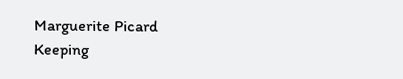Marguerite Picard
Keeping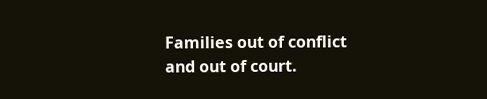Families out of conflict and out of court.